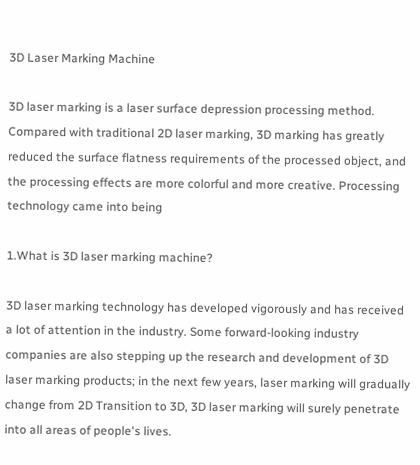3D Laser Marking Machine

3D laser marking is a laser surface depression processing method. Compared with traditional 2D laser marking, 3D marking has greatly reduced the surface flatness requirements of the processed object, and the processing effects are more colorful and more creative. Processing technology came into being

1.What is 3D laser marking machine?

3D laser marking technology has developed vigorously and has received a lot of attention in the industry. Some forward-looking industry companies are also stepping up the research and development of 3D laser marking products; in the next few years, laser marking will gradually change from 2D Transition to 3D, 3D laser marking will surely penetrate into all areas of people's lives.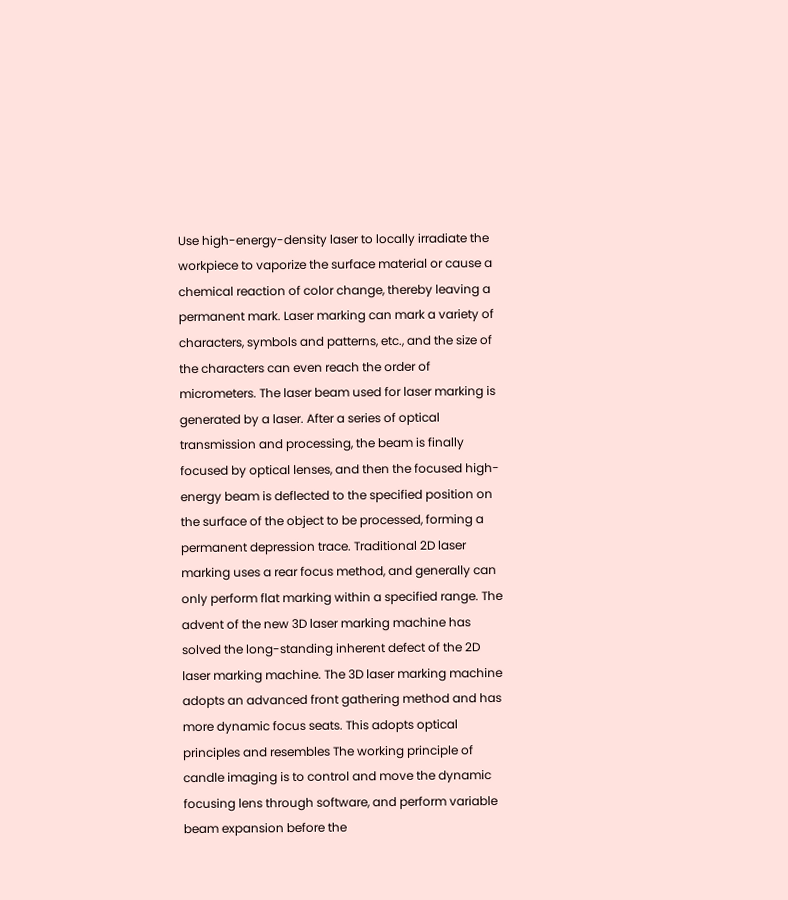Use high-energy-density laser to locally irradiate the workpiece to vaporize the surface material or cause a chemical reaction of color change, thereby leaving a permanent mark. Laser marking can mark a variety of characters, symbols and patterns, etc., and the size of the characters can even reach the order of micrometers. The laser beam used for laser marking is generated by a laser. After a series of optical transmission and processing, the beam is finally focused by optical lenses, and then the focused high-energy beam is deflected to the specified position on the surface of the object to be processed, forming a permanent depression trace. Traditional 2D laser marking uses a rear focus method, and generally can only perform flat marking within a specified range. The advent of the new 3D laser marking machine has solved the long-standing inherent defect of the 2D laser marking machine. The 3D laser marking machine adopts an advanced front gathering method and has more dynamic focus seats. This adopts optical principles and resembles The working principle of candle imaging is to control and move the dynamic focusing lens through software, and perform variable beam expansion before the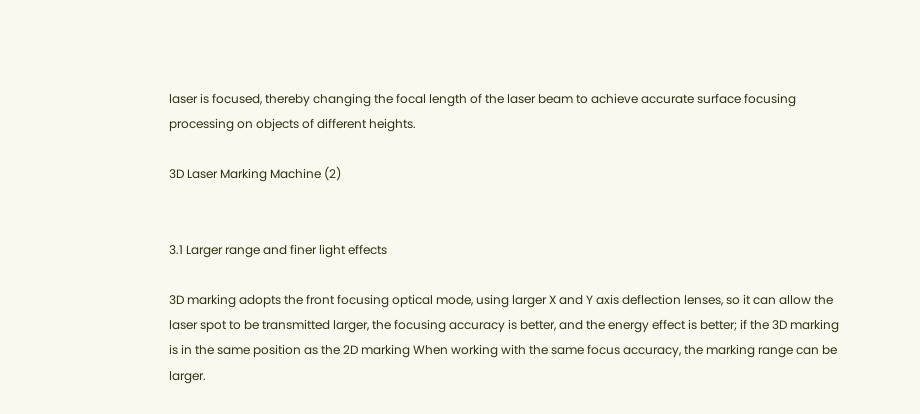laser is focused, thereby changing the focal length of the laser beam to achieve accurate surface focusing processing on objects of different heights.

3D Laser Marking Machine (2)


3.1 Larger range and finer light effects

3D marking adopts the front focusing optical mode, using larger X and Y axis deflection lenses, so it can allow the laser spot to be transmitted larger, the focusing accuracy is better, and the energy effect is better; if the 3D marking is in the same position as the 2D marking When working with the same focus accuracy, the marking range can be larger.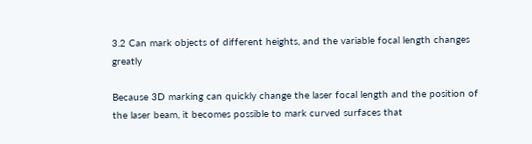3.2 Can mark objects of different heights, and the variable focal length changes greatly

Because 3D marking can quickly change the laser focal length and the position of the laser beam, it becomes possible to mark curved surfaces that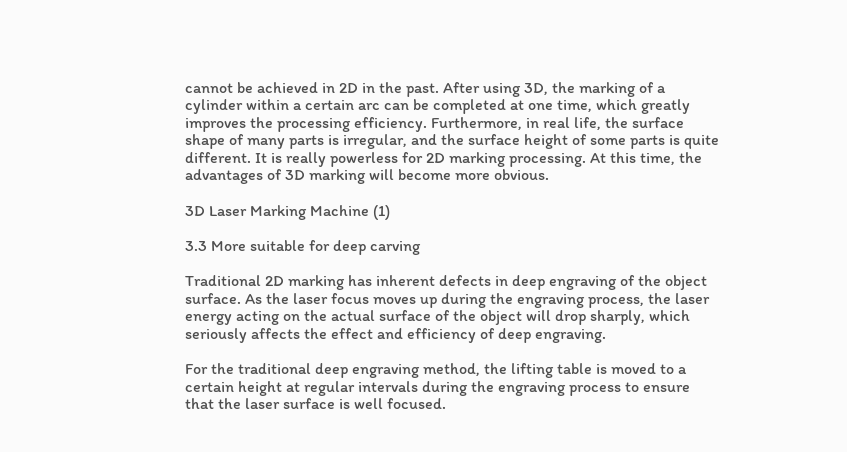cannot be achieved in 2D in the past. After using 3D, the marking of a cylinder within a certain arc can be completed at one time, which greatly improves the processing efficiency. Furthermore, in real life, the surface shape of many parts is irregular, and the surface height of some parts is quite different. It is really powerless for 2D marking processing. At this time, the advantages of 3D marking will become more obvious.

3D Laser Marking Machine (1)

3.3 More suitable for deep carving

Traditional 2D marking has inherent defects in deep engraving of the object surface. As the laser focus moves up during the engraving process, the laser energy acting on the actual surface of the object will drop sharply, which seriously affects the effect and efficiency of deep engraving.

For the traditional deep engraving method, the lifting table is moved to a certain height at regular intervals during the engraving process to ensure that the laser surface is well focused.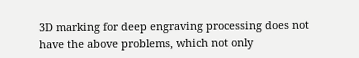3D marking for deep engraving processing does not have the above problems, which not only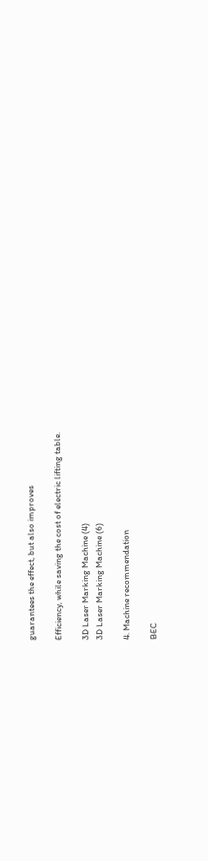guarantees the effect, but also improves

Efficiency, while saving the cost of electric lifting table.

3D Laser Marking Machine (4)
3D Laser Marking Machine (6)

4. Machine recommendation

BEC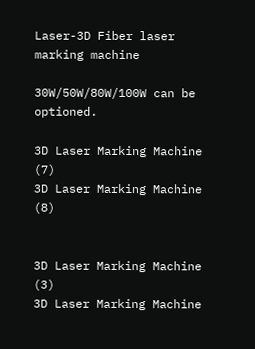Laser-3D Fiber laser marking machine

30W/50W/80W/100W can be optioned.

3D Laser Marking Machine (7)
3D Laser Marking Machine (8)


3D Laser Marking Machine (3)
3D Laser Marking Machine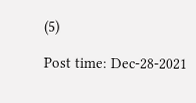(5)

Post time: Dec-28-2021